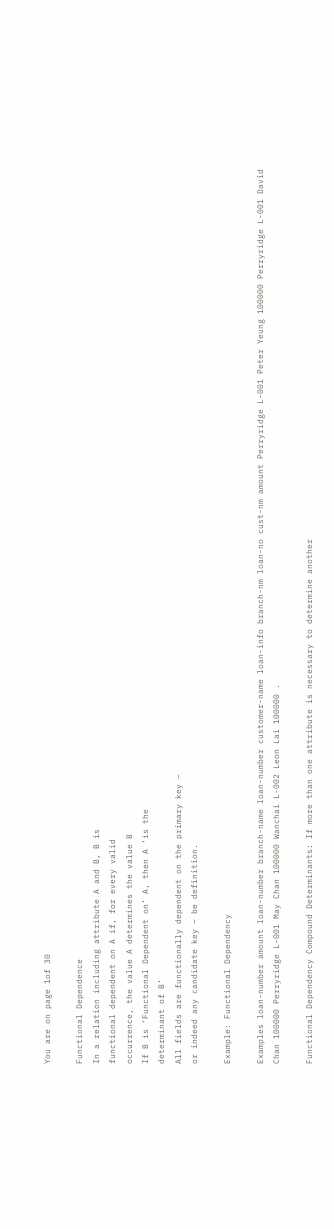You are on page 1of 30

Functional Dependence
In a relation including attribute A and B, B is
functional dependent on A if, for every valid
occurrence, the value A determines the value B
If B is ‘Functional Dependent on’ A, then A ‘is the
determinant of B’
All fields are functionally dependent on the primary key –
or indeed any candidate key – be definition.

Example: Functional Dependency

Examples loan-number amount loan-number branch-name loan-number customer-name loan-info branch-nm loan-no cust-nm amount Perryridge L-001 Peter Yeung 100000 Perryridge L-001 David Chan 100000 Perryridge L-001 May Chan 100000 Wanchai L-002 Leon Lai 100000 .

Functional Dependency Compound Determinants: If more than one attribute is necessary to determine another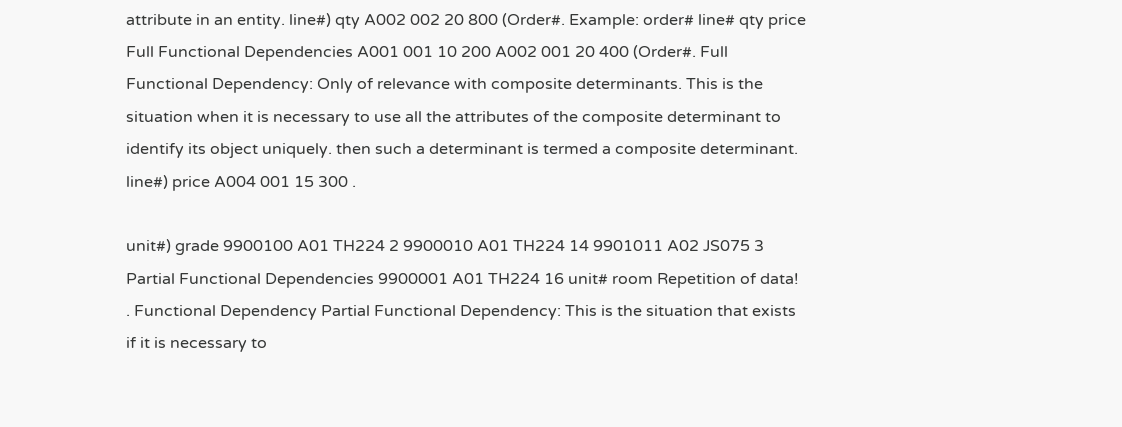attribute in an entity. line#) qty A002 002 20 800 (Order#. Example: order# line# qty price Full Functional Dependencies A001 001 10 200 A002 001 20 400 (Order#. Full Functional Dependency: Only of relevance with composite determinants. This is the situation when it is necessary to use all the attributes of the composite determinant to identify its object uniquely. then such a determinant is termed a composite determinant. line#) price A004 001 15 300 .

unit#) grade 9900100 A01 TH224 2 9900010 A01 TH224 14 9901011 A02 JS075 3 Partial Functional Dependencies 9900001 A01 TH224 16 unit# room Repetition of data! . Functional Dependency Partial Functional Dependency: This is the situation that exists if it is necessary to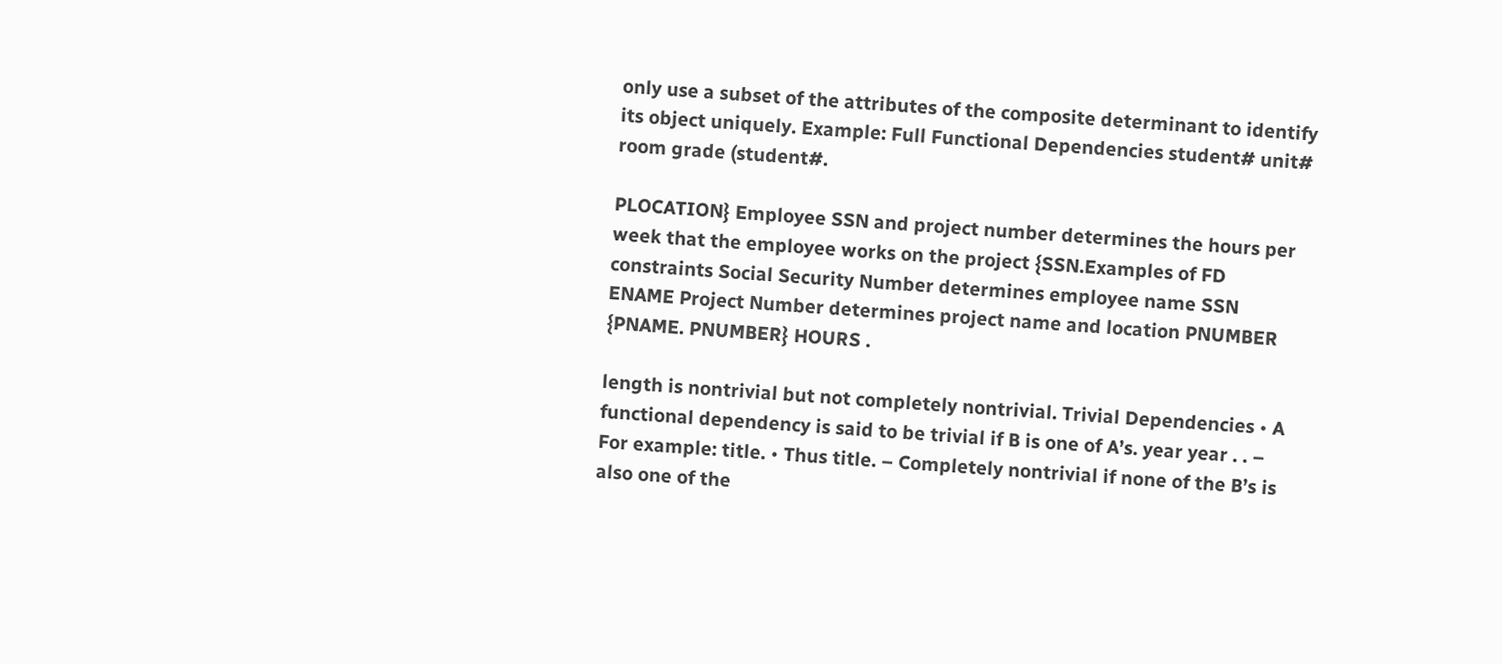only use a subset of the attributes of the composite determinant to identify its object uniquely. Example: Full Functional Dependencies student# unit# room grade (student#.

PLOCATION} Employee SSN and project number determines the hours per week that the employee works on the project {SSN.Examples of FD constraints Social Security Number determines employee name SSN ENAME Project Number determines project name and location PNUMBER {PNAME. PNUMBER} HOURS .

length is nontrivial but not completely nontrivial. Trivial Dependencies • A functional dependency is said to be trivial if B is one of A’s. year year . . – For example: title. • Thus title. – Completely nontrivial if none of the B’s is also one of the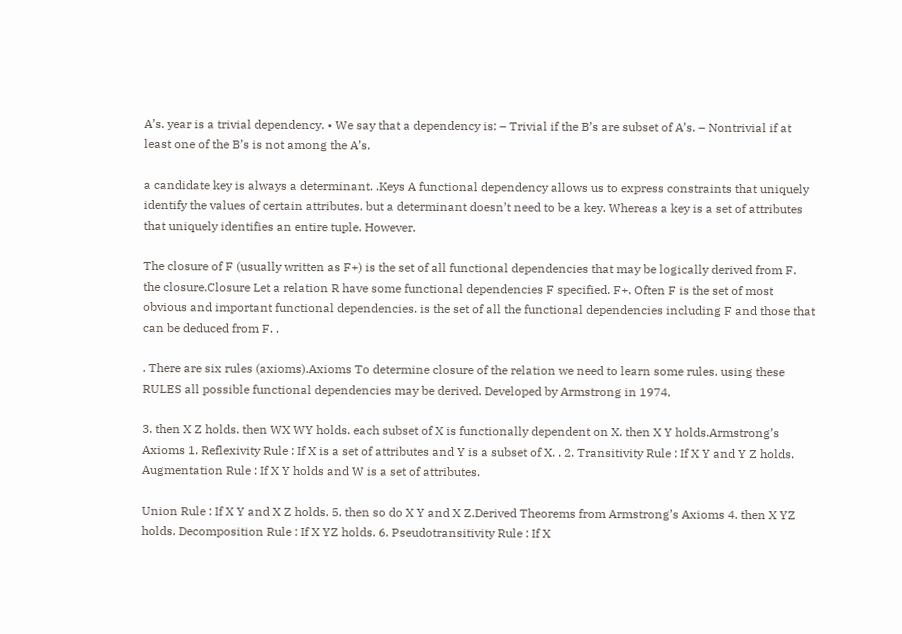A’s. year is a trivial dependency. • We say that a dependency is: – Trivial if the B’s are subset of A’s. – Nontrivial if at least one of the B’s is not among the A’s.

a candidate key is always a determinant. .Keys A functional dependency allows us to express constraints that uniquely identify the values of certain attributes. but a determinant doesn’t need to be a key. Whereas a key is a set of attributes that uniquely identifies an entire tuple. However.

The closure of F (usually written as F+) is the set of all functional dependencies that may be logically derived from F. the closure.Closure Let a relation R have some functional dependencies F specified. F+. Often F is the set of most obvious and important functional dependencies. is the set of all the functional dependencies including F and those that can be deduced from F. .

. There are six rules (axioms).Axioms To determine closure of the relation we need to learn some rules. using these RULES all possible functional dependencies may be derived. Developed by Armstrong in 1974.

3. then X Z holds. then WX WY holds. each subset of X is functionally dependent on X. then X Y holds.Armstrong’s Axioms 1. Reflexivity Rule : If X is a set of attributes and Y is a subset of X. . 2. Transitivity Rule : If X Y and Y Z holds. Augmentation Rule : If X Y holds and W is a set of attributes.

Union Rule : If X Y and X Z holds. 5. then so do X Y and X Z.Derived Theorems from Armstrong’s Axioms 4. then X YZ holds. Decomposition Rule : If X YZ holds. 6. Pseudotransitivity Rule : If X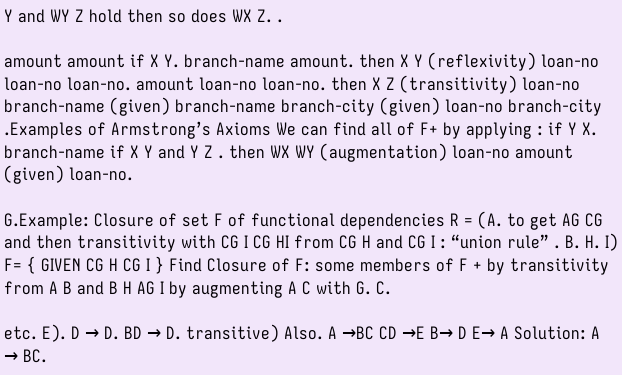Y and WY Z hold then so does WX Z. .

amount amount if X Y. branch-name amount. then X Y (reflexivity) loan-no loan-no loan-no. amount loan-no loan-no. then X Z (transitivity) loan-no branch-name (given) branch-name branch-city (given) loan-no branch-city .Examples of Armstrong’s Axioms We can find all of F+ by applying : if Y X. branch-name if X Y and Y Z . then WX WY (augmentation) loan-no amount (given) loan-no.

G.Example: Closure of set F of functional dependencies R = (A. to get AG CG and then transitivity with CG I CG HI from CG H and CG I : “union rule” . B. H. I) F= { GIVEN CG H CG I } Find Closure of F: some members of F + by transitivity from A B and B H AG I by augmenting A C with G. C.

etc. E). D → D. BD → D. transitive) Also. A →BC CD →E B→ D E→ A Solution: A → BC.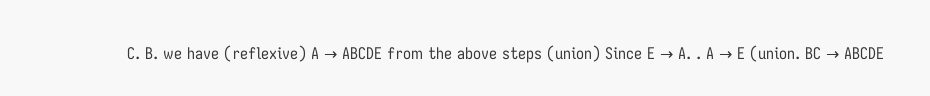C. B. we have (reflexive) A → ABCDE from the above steps (union) Since E → A. . A → E (union. BC → ABCDE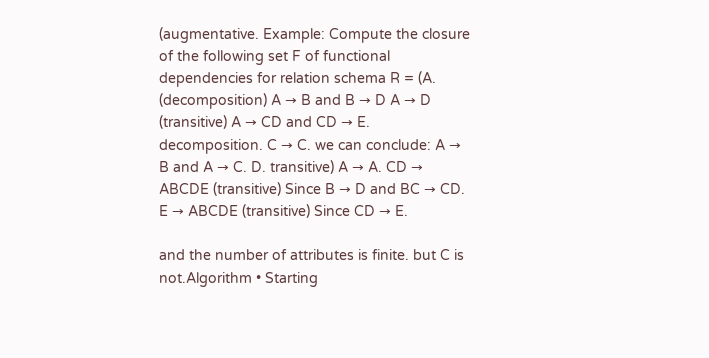(augmentative. Example: Compute the closure of the following set F of functional dependencies for relation schema R = (A. (decomposition) A → B and B → D A → D (transitive) A → CD and CD → E. decomposition. C → C. we can conclude: A → B and A → C. D. transitive) A → A. CD → ABCDE (transitive) Since B → D and BC → CD. E → ABCDE (transitive) Since CD → E.

and the number of attributes is finite. but C is not.Algorithm • Starting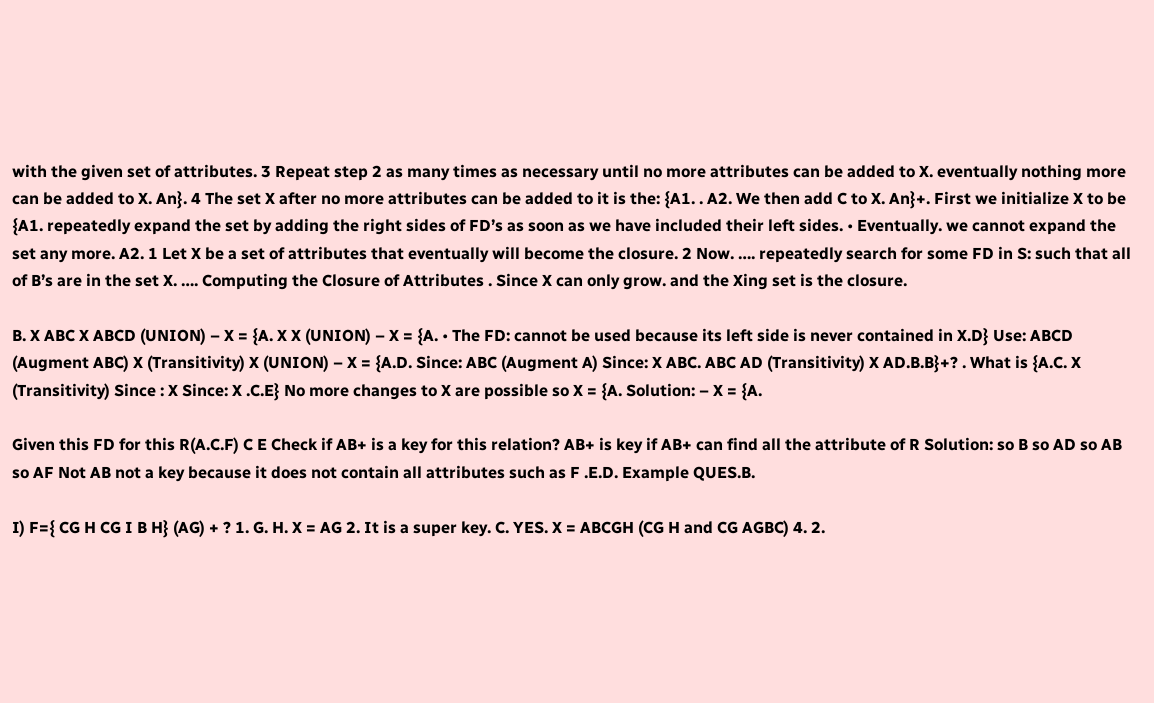with the given set of attributes. 3 Repeat step 2 as many times as necessary until no more attributes can be added to X. eventually nothing more can be added to X. An}. 4 The set X after no more attributes can be added to it is the: {A1. . A2. We then add C to X. An}+. First we initialize X to be {A1. repeatedly expand the set by adding the right sides of FD’s as soon as we have included their left sides. • Eventually. we cannot expand the set any more. A2. 1 Let X be a set of attributes that eventually will become the closure. 2 Now. …. repeatedly search for some FD in S: such that all of B’s are in the set X. …. Computing the Closure of Attributes . Since X can only grow. and the Xing set is the closure.

B. X ABC X ABCD (UNION) – X = {A. X X (UNION) – X = {A. • The FD: cannot be used because its left side is never contained in X.D} Use: ABCD (Augment ABC) X (Transitivity) X (UNION) – X = {A.D. Since: ABC (Augment A) Since: X ABC. ABC AD (Transitivity) X AD.B.B}+? . What is {A.C. X (Transitivity) Since : X Since: X .C.E} No more changes to X are possible so X = {A. Solution: – X = {A.

Given this FD for this R(A.C.F) C E Check if AB+ is a key for this relation? AB+ is key if AB+ can find all the attribute of R Solution: so B so AD so AB so AF Not AB not a key because it does not contain all attributes such as F .E.D. Example QUES.B.

I) F={ CG H CG I B H} (AG) + ? 1. G. H. X = AG 2. It is a super key. C. YES. X = ABCGH (CG H and CG AGBC) 4. 2.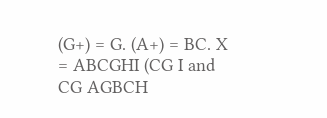(G+) = G. (A+) = BC. X = ABCGHI (CG I and CG AGBCH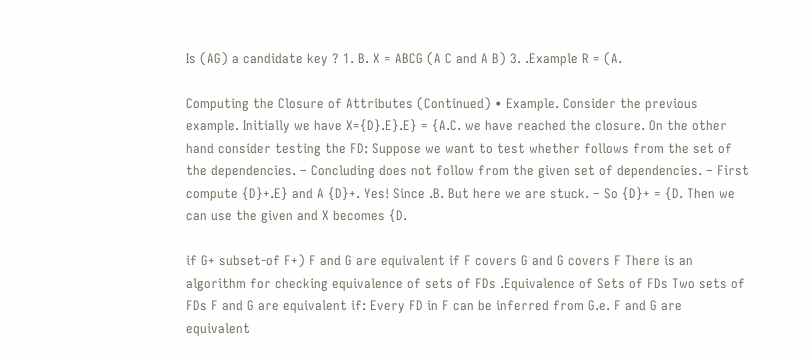Is (AG) a candidate key ? 1. B. X = ABCG (A C and A B) 3. .Example R = (A.

Computing the Closure of Attributes (Continued) • Example. Consider the previous example. Initially we have X={D}.E}.E} = {A.C. we have reached the closure. On the other hand consider testing the FD: Suppose we want to test whether follows from the set of the dependencies. – Concluding does not follow from the given set of dependencies. – First compute {D}+.E} and A {D}+. Yes! Since .B. But here we are stuck. – So {D}+ = {D. Then we can use the given and X becomes {D.

if G+ subset-of F+) F and G are equivalent if F covers G and G covers F There is an algorithm for checking equivalence of sets of FDs .Equivalence of Sets of FDs Two sets of FDs F and G are equivalent if: Every FD in F can be inferred from G.e. F and G are equivalent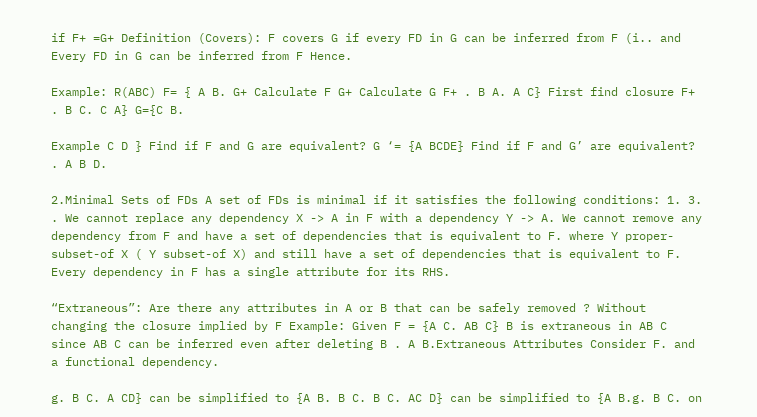if F+ =G+ Definition (Covers): F covers G if every FD in G can be inferred from F (i.. and Every FD in G can be inferred from F Hence.

Example: R(ABC) F= { A B. G+ Calculate F G+ Calculate G F+ . B A. A C} First find closure F+ . B C. C A} G={C B.

Example C D } Find if F and G are equivalent? G ‘= {A BCDE} Find if F and G’ are equivalent? . A B D.

2.Minimal Sets of FDs A set of FDs is minimal if it satisfies the following conditions: 1. 3. . We cannot replace any dependency X -> A in F with a dependency Y -> A. We cannot remove any dependency from F and have a set of dependencies that is equivalent to F. where Y proper-subset-of X ( Y subset-of X) and still have a set of dependencies that is equivalent to F. Every dependency in F has a single attribute for its RHS.

“Extraneous”: Are there any attributes in A or B that can be safely removed ? Without changing the closure implied by F Example: Given F = {A C. AB C} B is extraneous in AB C since AB C can be inferred even after deleting B . A B.Extraneous Attributes Consider F. and a functional dependency.

g. B C. A CD} can be simplified to {A B. B C. B C. AC D} can be simplified to {A B.g. B C. on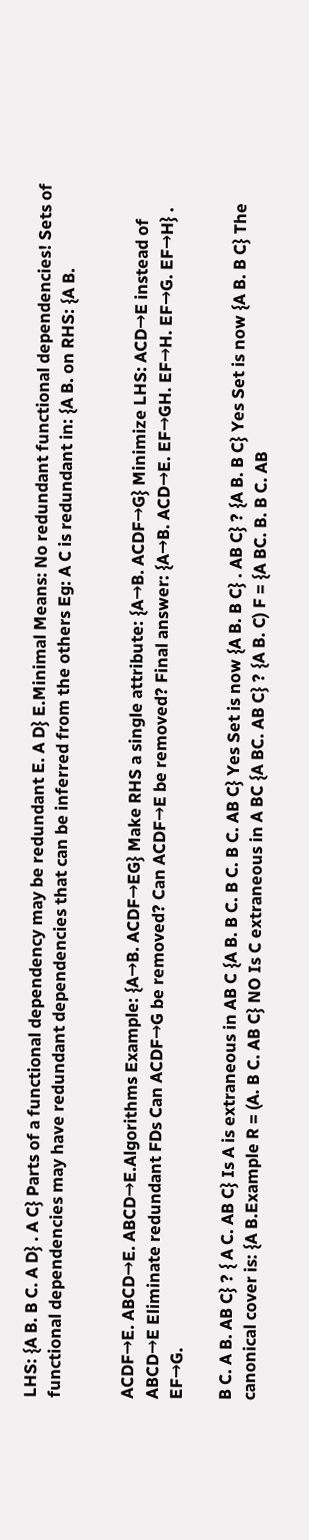LHS: {A B. B C. A D} . A C} Parts of a functional dependency may be redundant E. A D} E.Minimal Means: No redundant functional dependencies! Sets of functional dependencies may have redundant dependencies that can be inferred from the others Eg: A C is redundant in: {A B. on RHS: {A B.


ACDF→E. ABCD→E. ABCD→E.Algorithms Example: {A→B. ACDF→EG} Make RHS a single attribute: {A→B. ACDF→G} Minimize LHS: ACD→E instead of ABCD→E Eliminate redundant FDs Can ACDF→G be removed? Can ACDF→E be removed? Final answer: {A→B. ACD→E. EF→GH. EF→H. EF→G. EF→H} . EF→G.

B C. A B. AB C} ? { A C. AB C} Is A is extraneous in AB C {A B. B C. B C. B C. AB C} Yes Set is now {A B. B C} . AB C} ? {A B. B C} Yes Set is now {A B. B C} The canonical cover is: {A B.Example R = (A. B C. AB C} NO Is C extraneous in A BC {A BC. AB C} ? {A B. C) F = {A BC. B. B C. AB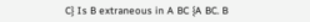C} Is B extraneous in A BC {A BC. B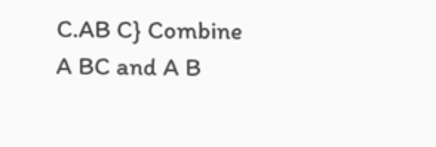C.AB C} Combine A BC and A B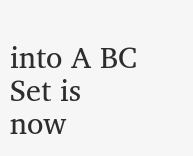into A BC Set is now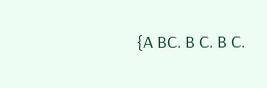{A BC. B C. B C.